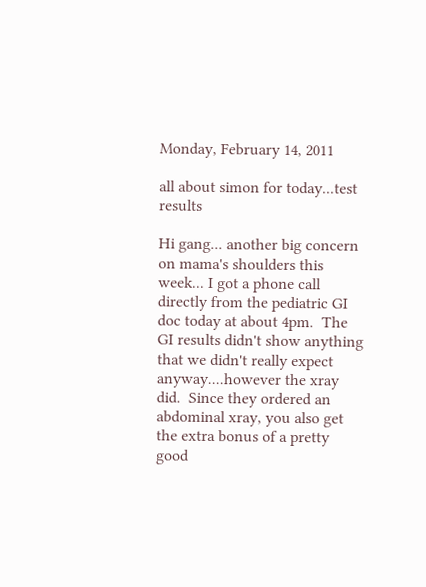Monday, February 14, 2011

all about simon for today...test results

Hi gang... another big concern on mama's shoulders this week... I got a phone call directly from the pediatric GI doc today at about 4pm.  The GI results didn't show anything that we didn't really expect anyway....however the xray did.  Since they ordered an abdominal xray, you also get the extra bonus of a pretty good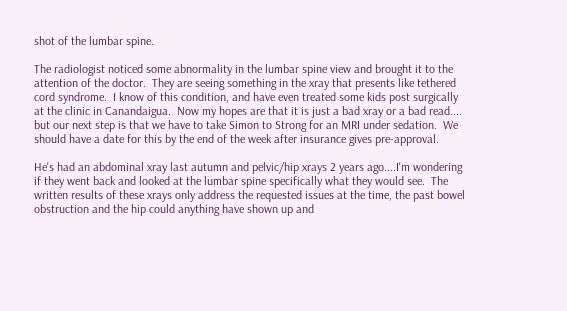shot of the lumbar spine.

The radiologist noticed some abnormality in the lumbar spine view and brought it to the attention of the doctor.  They are seeing something in the xray that presents like tethered cord syndrome.  I know of this condition, and have even treated some kids post surgically at the clinic in Canandaigua.  Now my hopes are that it is just a bad xray or a bad read.... but our next step is that we have to take Simon to Strong for an MRI under sedation.  We should have a date for this by the end of the week after insurance gives pre-approval.

He's had an abdominal xray last autumn and pelvic/hip xrays 2 years ago....I'm wondering if they went back and looked at the lumbar spine specifically what they would see.  The written results of these xrays only address the requested issues at the time, the past bowel obstruction and the hip could anything have shown up and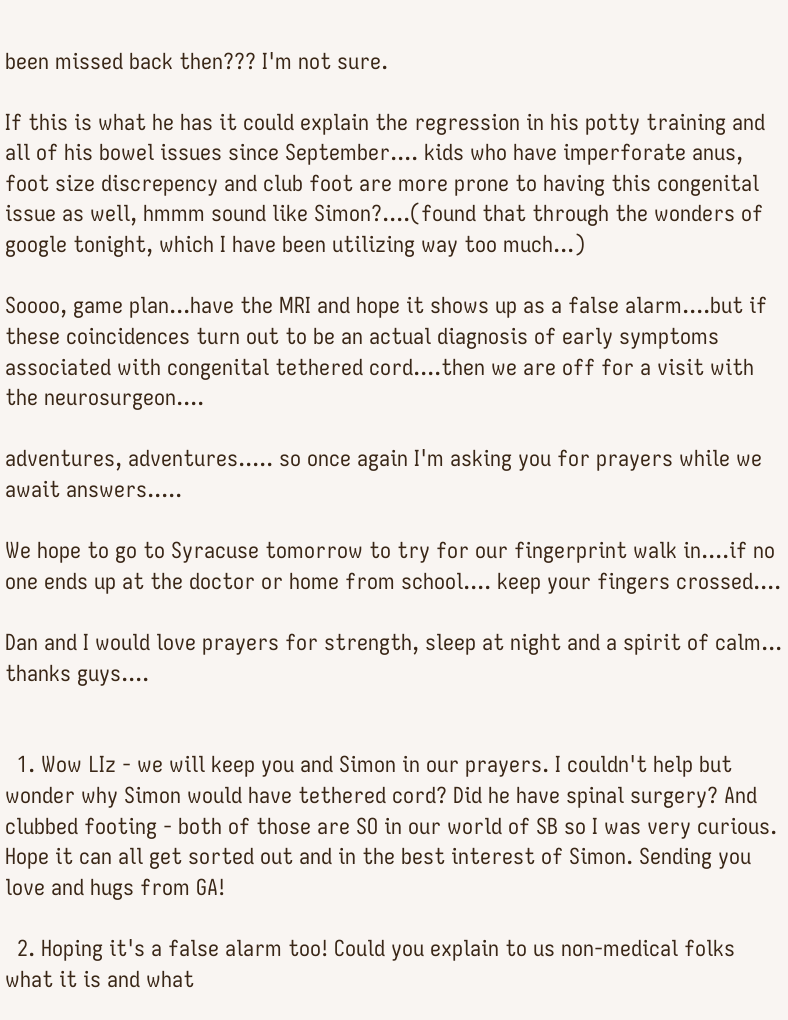been missed back then??? I'm not sure.

If this is what he has it could explain the regression in his potty training and all of his bowel issues since September.... kids who have imperforate anus, foot size discrepency and club foot are more prone to having this congenital issue as well, hmmm sound like Simon?....(found that through the wonders of google tonight, which I have been utilizing way too much...)

Soooo, game plan...have the MRI and hope it shows up as a false alarm....but if these coincidences turn out to be an actual diagnosis of early symptoms associated with congenital tethered cord....then we are off for a visit with the neurosurgeon....

adventures, adventures..... so once again I'm asking you for prayers while we await answers.....

We hope to go to Syracuse tomorrow to try for our fingerprint walk in....if no one ends up at the doctor or home from school.... keep your fingers crossed....

Dan and I would love prayers for strength, sleep at night and a spirit of calm...
thanks guys....


  1. Wow LIz - we will keep you and Simon in our prayers. I couldn't help but wonder why Simon would have tethered cord? Did he have spinal surgery? And clubbed footing - both of those are SO in our world of SB so I was very curious. Hope it can all get sorted out and in the best interest of Simon. Sending you love and hugs from GA!

  2. Hoping it's a false alarm too! Could you explain to us non-medical folks what it is and what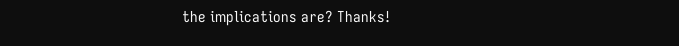the implications are? Thanks!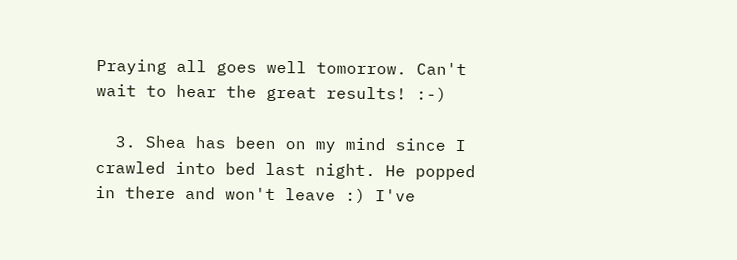Praying all goes well tomorrow. Can't wait to hear the great results! :-)

  3. Shea has been on my mind since I crawled into bed last night. He popped in there and won't leave :) I've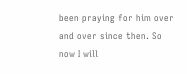been praying for him over and over since then. So now I will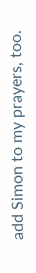add Simon to my prayers, too.